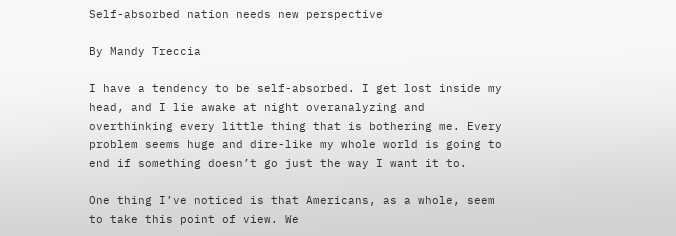Self-absorbed nation needs new perspective

By Mandy Treccia

I have a tendency to be self-absorbed. I get lost inside my head, and I lie awake at night overanalyzing and overthinking every little thing that is bothering me. Every problem seems huge and dire-like my whole world is going to end if something doesn’t go just the way I want it to.

One thing I’ve noticed is that Americans, as a whole, seem to take this point of view. We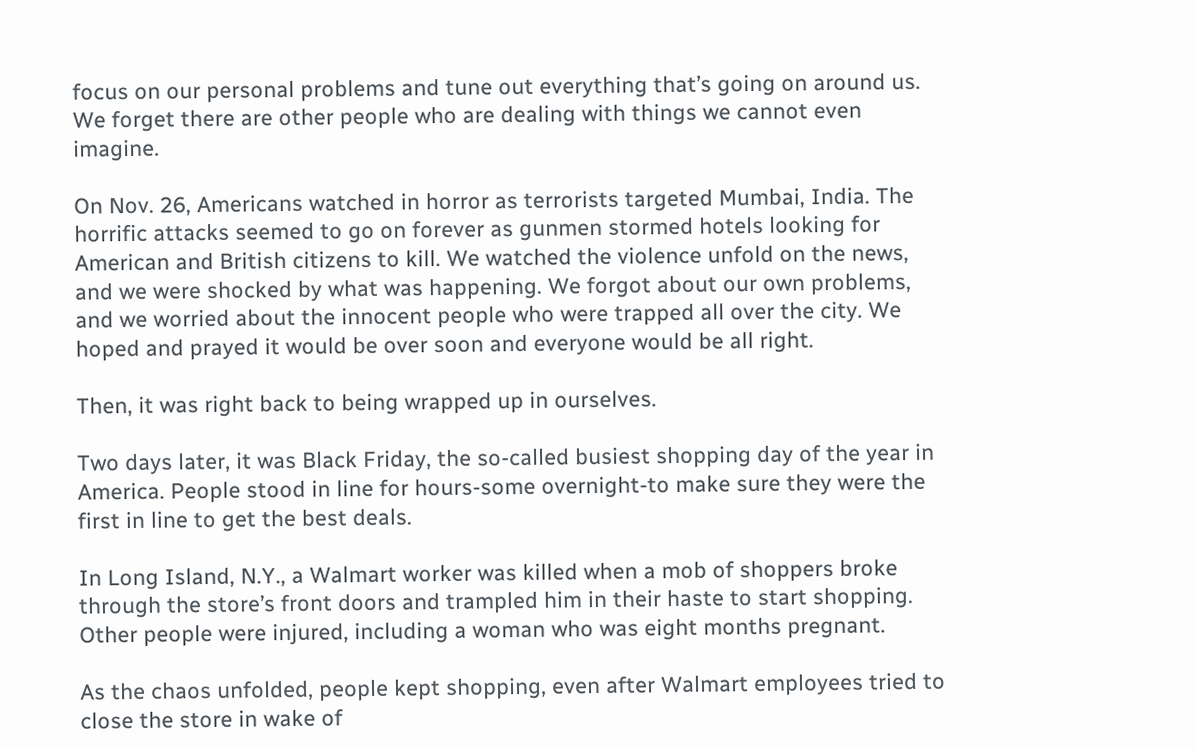focus on our personal problems and tune out everything that’s going on around us. We forget there are other people who are dealing with things we cannot even imagine.

On Nov. 26, Americans watched in horror as terrorists targeted Mumbai, India. The horrific attacks seemed to go on forever as gunmen stormed hotels looking for American and British citizens to kill. We watched the violence unfold on the news, and we were shocked by what was happening. We forgot about our own problems, and we worried about the innocent people who were trapped all over the city. We hoped and prayed it would be over soon and everyone would be all right.

Then, it was right back to being wrapped up in ourselves.

Two days later, it was Black Friday, the so-called busiest shopping day of the year in America. People stood in line for hours-some overnight-to make sure they were the first in line to get the best deals.

In Long Island, N.Y., a Walmart worker was killed when a mob of shoppers broke through the store’s front doors and trampled him in their haste to start shopping. Other people were injured, including a woman who was eight months pregnant.

As the chaos unfolded, people kept shopping, even after Walmart employees tried to close the store in wake of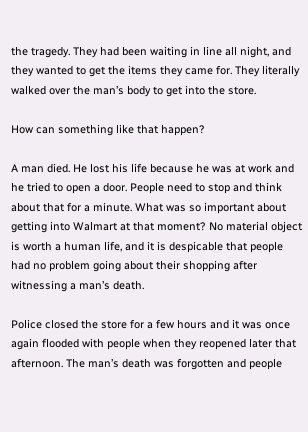the tragedy. They had been waiting in line all night, and they wanted to get the items they came for. They literally walked over the man’s body to get into the store.

How can something like that happen?

A man died. He lost his life because he was at work and he tried to open a door. People need to stop and think about that for a minute. What was so important about getting into Walmart at that moment? No material object is worth a human life, and it is despicable that people had no problem going about their shopping after witnessing a man’s death.

Police closed the store for a few hours and it was once again flooded with people when they reopened later that afternoon. The man’s death was forgotten and people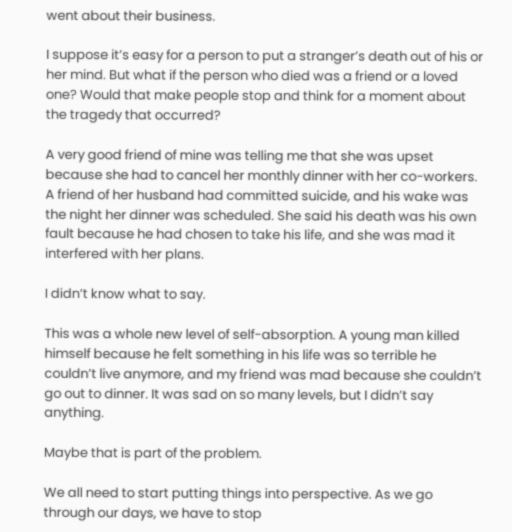went about their business.

I suppose it’s easy for a person to put a stranger’s death out of his or her mind. But what if the person who died was a friend or a loved one? Would that make people stop and think for a moment about the tragedy that occurred?

A very good friend of mine was telling me that she was upset because she had to cancel her monthly dinner with her co-workers. A friend of her husband had committed suicide, and his wake was the night her dinner was scheduled. She said his death was his own fault because he had chosen to take his life, and she was mad it interfered with her plans.

I didn’t know what to say.

This was a whole new level of self-absorption. A young man killed himself because he felt something in his life was so terrible he couldn’t live anymore, and my friend was mad because she couldn’t go out to dinner. It was sad on so many levels, but I didn’t say anything.

Maybe that is part of the problem.

We all need to start putting things into perspective. As we go through our days, we have to stop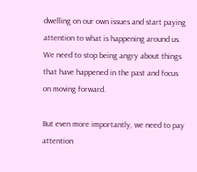dwelling on our own issues and start paying attention to what is happening around us. We need to stop being angry about things that have happened in the past and focus on moving forward.

But even more importantly, we need to pay attention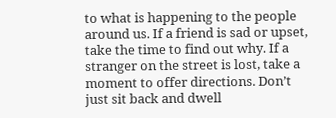to what is happening to the people around us. If a friend is sad or upset, take the time to find out why. If a stranger on the street is lost, take a moment to offer directions. Don’t just sit back and dwell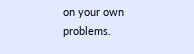on your own problems.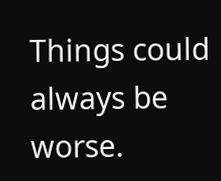Things could always be worse.